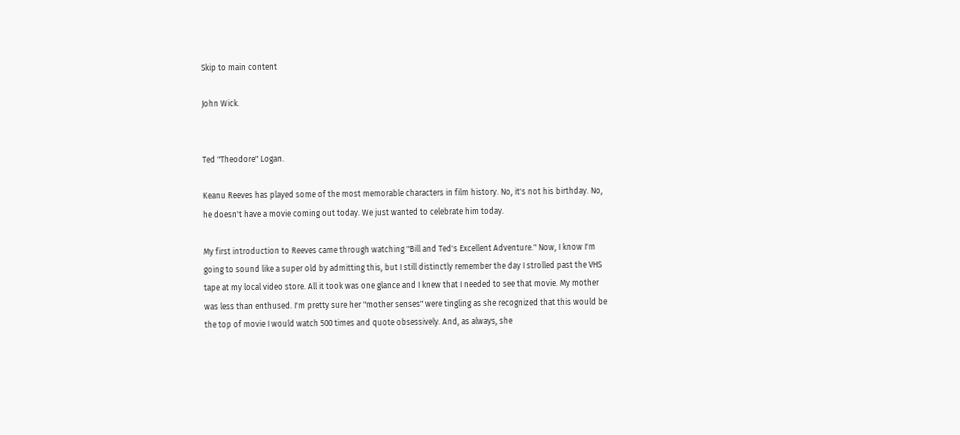Skip to main content

John Wick.


Ted "Theodore" Logan.

Keanu Reeves has played some of the most memorable characters in film history. No, it's not his birthday. No, he doesn't have a movie coming out today. We just wanted to celebrate him today.

My first introduction to Reeves came through watching "Bill and Ted's Excellent Adventure." Now, I know I'm going to sound like a super old by admitting this, but I still distinctly remember the day I strolled past the VHS tape at my local video store. All it took was one glance and I knew that I needed to see that movie. My mother was less than enthused. I'm pretty sure her "mother senses" were tingling as she recognized that this would be the top of movie I would watch 500 times and quote obsessively. And, as always, she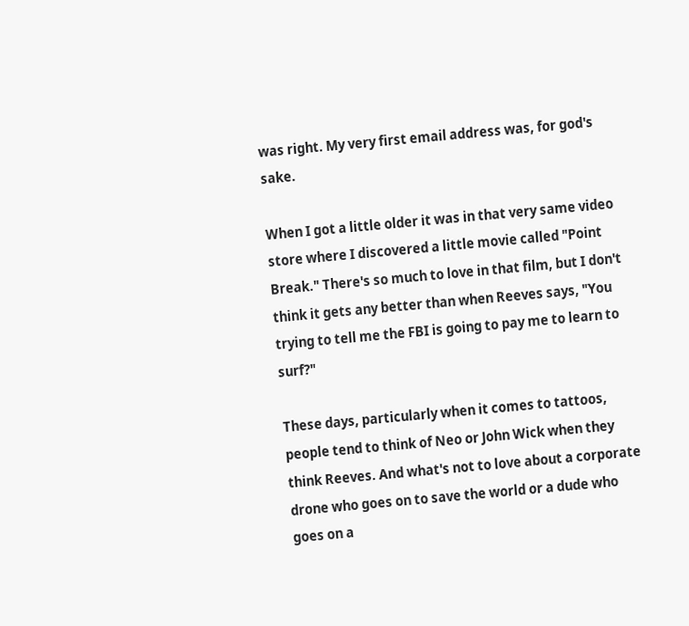was right. My very first email address was, for god's sake.

When I got a little older it was in that very same video store where I discovered a little movie called "Point Break." There's so much to love in that film, but I don't think it gets any better than when Reeves says, "You trying to tell me the FBI is going to pay me to learn to surf?"

These days, particularly when it comes to tattoos, people tend to think of Neo or John Wick when they think Reeves. And what's not to love about a corporate drone who goes on to save the world or a dude who goes on a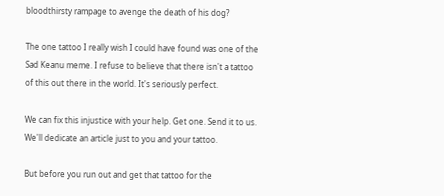bloodthirsty rampage to avenge the death of his dog?

The one tattoo I really wish I could have found was one of the Sad Keanu meme. I refuse to believe that there isn't a tattoo of this out there in the world. It's seriously perfect.

We can fix this injustice with your help. Get one. Send it to us. We'll dedicate an article just to you and your tattoo.

But before you run out and get that tattoo for the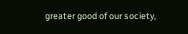greater good of our society,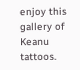enjoy this gallery of Keanu tattoos.